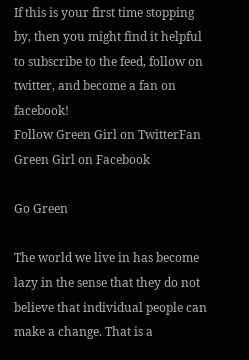If this is your first time stopping by, then you might find it helpful to subscribe to the feed, follow on twitter, and become a fan on facebook!
Follow Green Girl on TwitterFan Green Girl on Facebook

Go Green

The world we live in has become lazy in the sense that they do not believe that individual people can make a change. That is a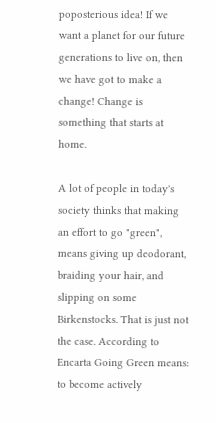poposterious idea! If we want a planet for our future generations to live on, then we have got to make a change! Change is something that starts at home.

A lot of people in today's society thinks that making an effort to go "green", means giving up deodorant, braiding your hair, and slipping on some Birkenstocks. That is just not the case. According to Encarta Going Green means: to become actively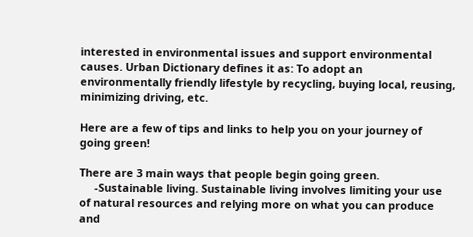interested in environmental issues and support environmental causes. Urban Dictionary defines it as: To adopt an environmentally friendly lifestyle by recycling, buying local, reusing, minimizing driving, etc.

Here are a few of tips and links to help you on your journey of going green!

There are 3 main ways that people begin going green.
     -Sustainable living. Sustainable living involves limiting your use of natural resources and relying more on what you can produce and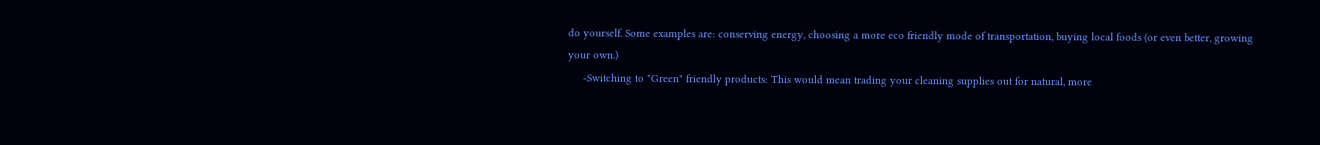do yourself. Some examples are: conserving energy, choosing a more eco friendly mode of transportation, buying local foods (or even better, growing your own.)
     -Switching to "Green" friendly products: This would mean trading your cleaning supplies out for natural, more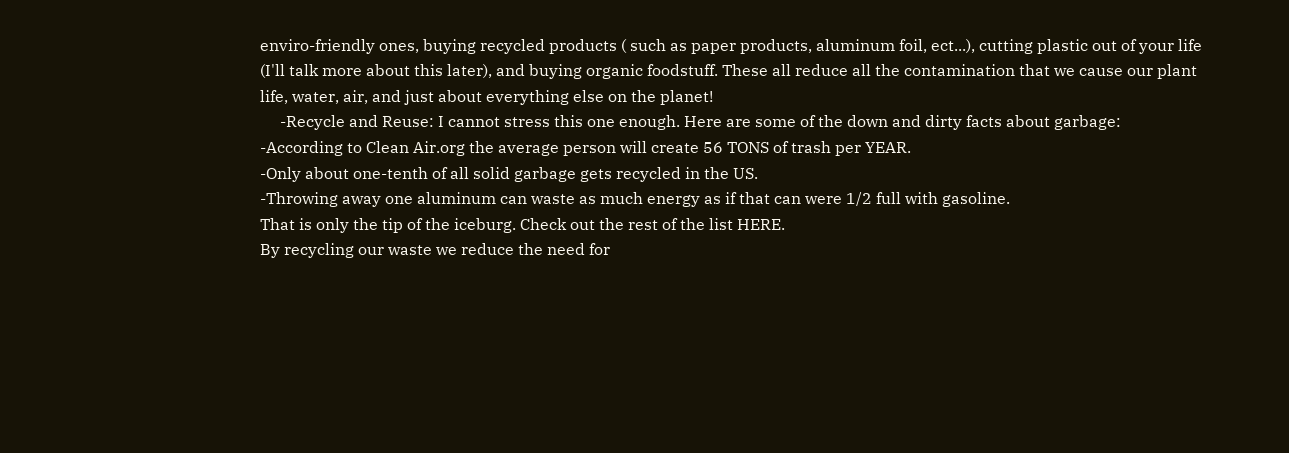enviro-friendly ones, buying recycled products ( such as paper products, aluminum foil, ect...), cutting plastic out of your life (I'll talk more about this later), and buying organic foodstuff. These all reduce all the contamination that we cause our plant life, water, air, and just about everything else on the planet!
     -Recycle and Reuse: I cannot stress this one enough. Here are some of the down and dirty facts about garbage:
-According to Clean Air.org the average person will create 56 TONS of trash per YEAR.
-Only about one-tenth of all solid garbage gets recycled in the US.
-Throwing away one aluminum can waste as much energy as if that can were 1/2 full with gasoline.
That is only the tip of the iceburg. Check out the rest of the list HERE.
By recycling our waste we reduce the need for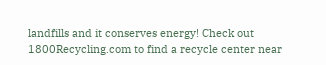landfills and it conserves energy! Check out 1800Recycling.com to find a recycle center near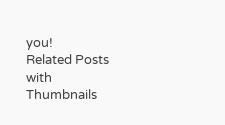you!
Related Posts with Thumbnails